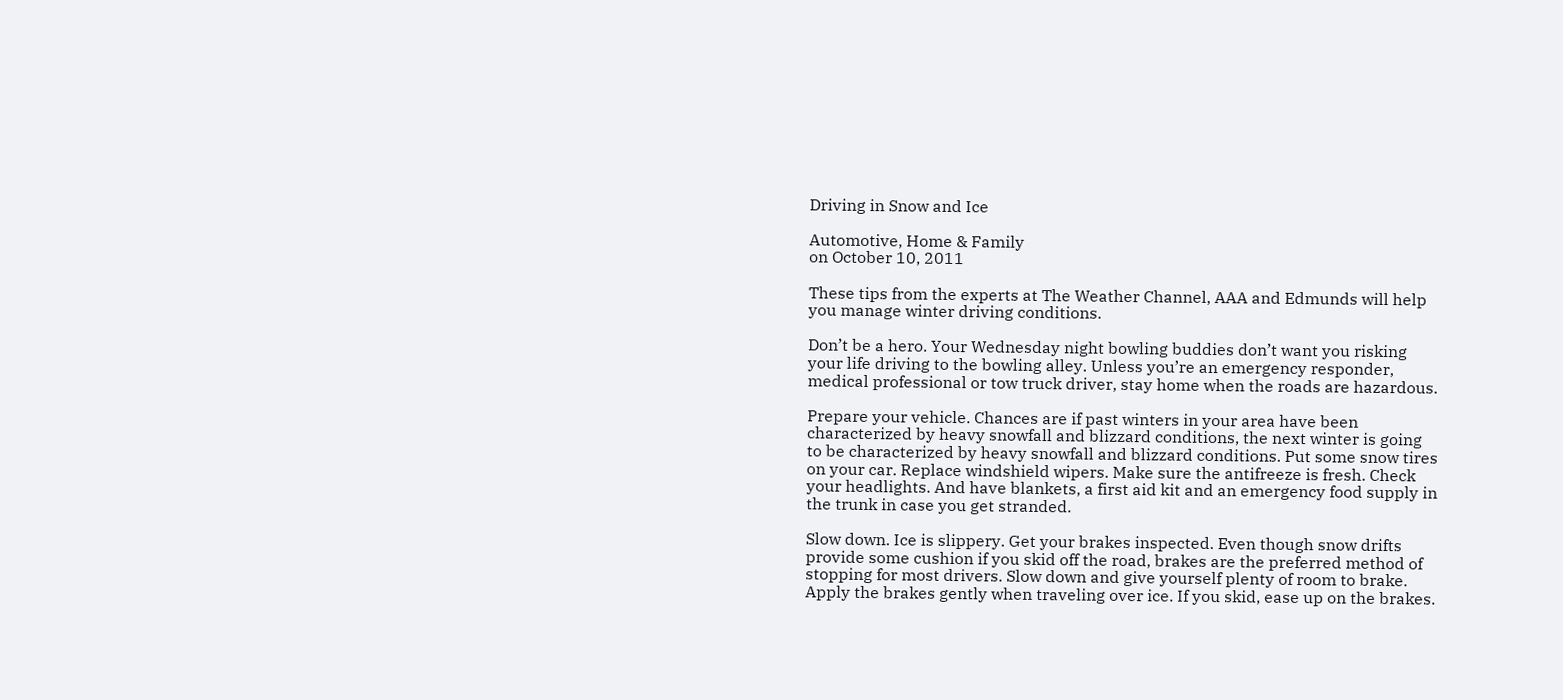Driving in Snow and Ice

Automotive, Home & Family
on October 10, 2011

These tips from the experts at The Weather Channel, AAA and Edmunds will help you manage winter driving conditions.

Don’t be a hero. Your Wednesday night bowling buddies don’t want you risking your life driving to the bowling alley. Unless you’re an emergency responder, medical professional or tow truck driver, stay home when the roads are hazardous.

Prepare your vehicle. Chances are if past winters in your area have been characterized by heavy snowfall and blizzard conditions, the next winter is going to be characterized by heavy snowfall and blizzard conditions. Put some snow tires on your car. Replace windshield wipers. Make sure the antifreeze is fresh. Check your headlights. And have blankets, a first aid kit and an emergency food supply in the trunk in case you get stranded.

Slow down. Ice is slippery. Get your brakes inspected. Even though snow drifts provide some cushion if you skid off the road, brakes are the preferred method of stopping for most drivers. Slow down and give yourself plenty of room to brake. Apply the brakes gently when traveling over ice. If you skid, ease up on the brakes.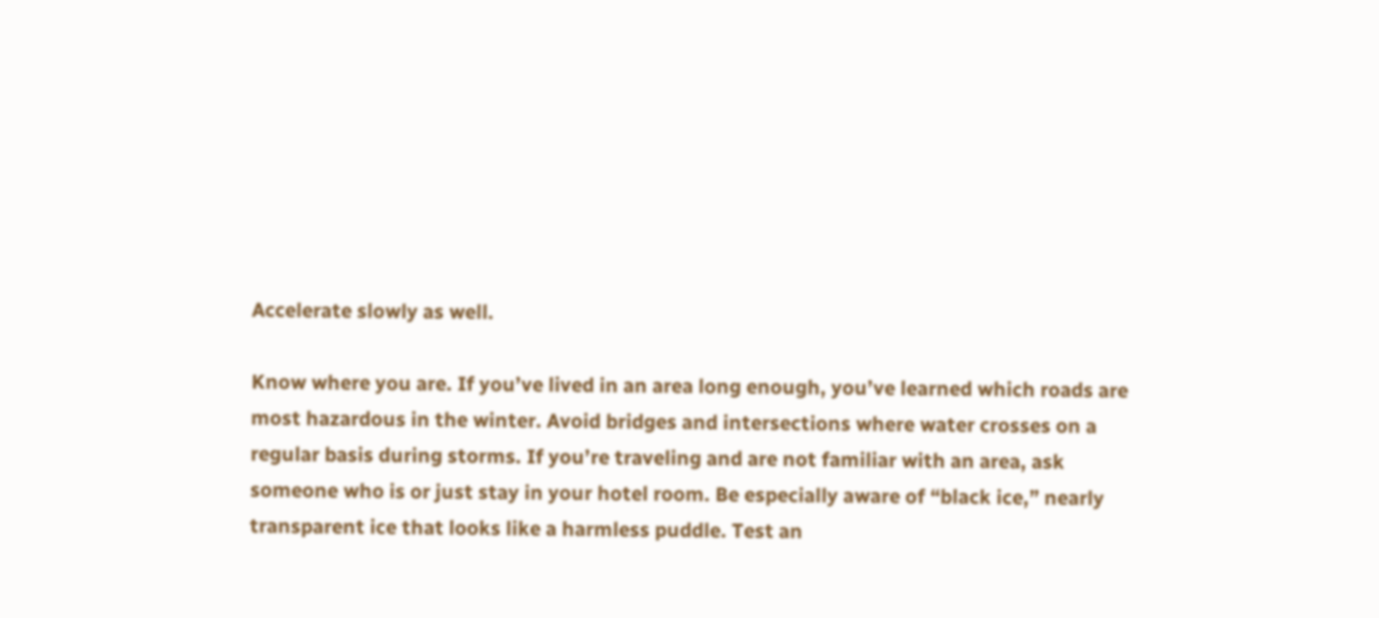Accelerate slowly as well.

Know where you are. If you’ve lived in an area long enough, you’ve learned which roads are most hazardous in the winter. Avoid bridges and intersections where water crosses on a regular basis during storms. If you’re traveling and are not familiar with an area, ask someone who is or just stay in your hotel room. Be especially aware of “black ice,” nearly transparent ice that looks like a harmless puddle. Test an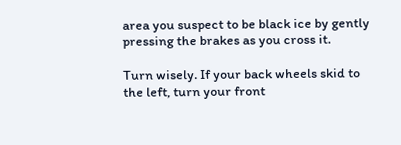area you suspect to be black ice by gently pressing the brakes as you cross it.

Turn wisely. If your back wheels skid to the left, turn your front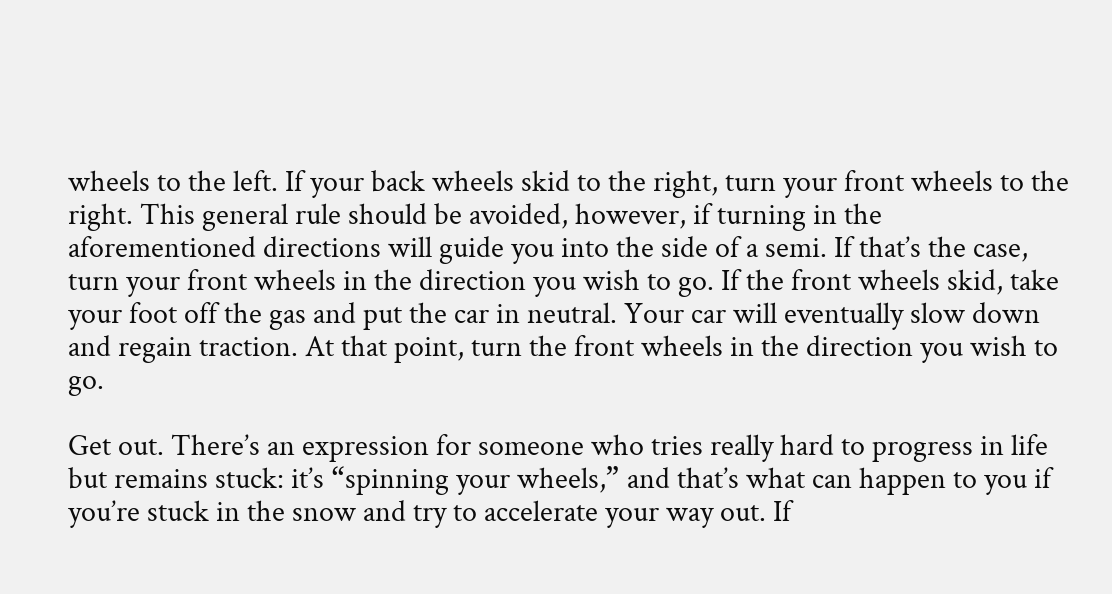wheels to the left. If your back wheels skid to the right, turn your front wheels to the right. This general rule should be avoided, however, if turning in the aforementioned directions will guide you into the side of a semi. If that’s the case, turn your front wheels in the direction you wish to go. If the front wheels skid, take your foot off the gas and put the car in neutral. Your car will eventually slow down and regain traction. At that point, turn the front wheels in the direction you wish to go.

Get out. There’s an expression for someone who tries really hard to progress in life but remains stuck: it’s “spinning your wheels,” and that’s what can happen to you if you’re stuck in the snow and try to accelerate your way out. If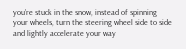you’re stuck in the snow, instead of spinning your wheels, turn the steering wheel side to side and lightly accelerate your way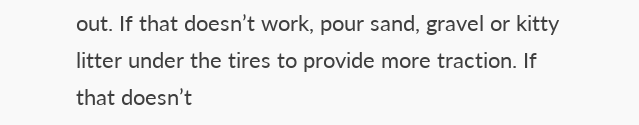out. If that doesn’t work, pour sand, gravel or kitty litter under the tires to provide more traction. If that doesn’t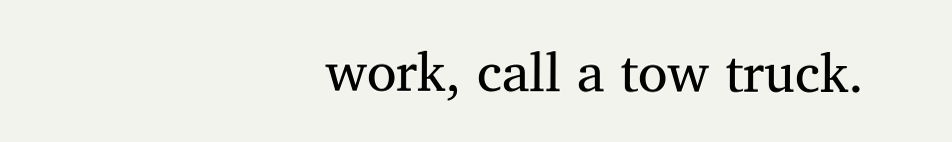work, call a tow truck.